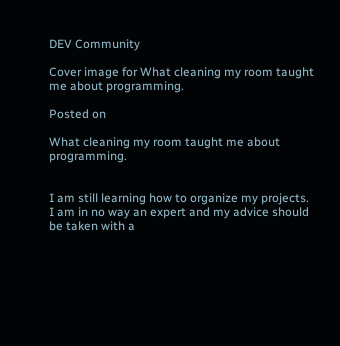DEV Community

Cover image for What cleaning my room taught me about programming.

Posted on

What cleaning my room taught me about programming.


I am still learning how to organize my projects.
I am in no way an expert and my advice should be taken with a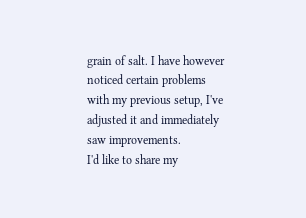grain of salt. I have however noticed certain problems with my previous setup, I've adjusted it and immediately saw improvements.
I'd like to share my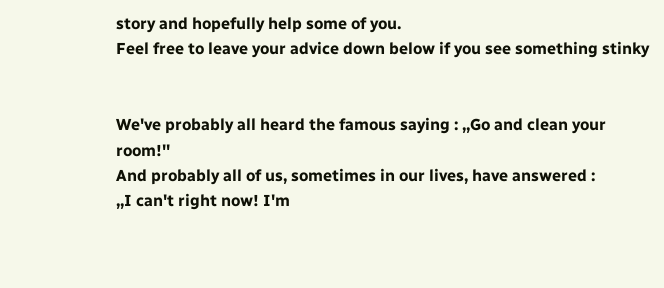story and hopefully help some of you.
Feel free to leave your advice down below if you see something stinky


We've probably all heard the famous saying : ,,Go and clean your room!''
And probably all of us, sometimes in our lives, have answered :
,,I can't right now! I'm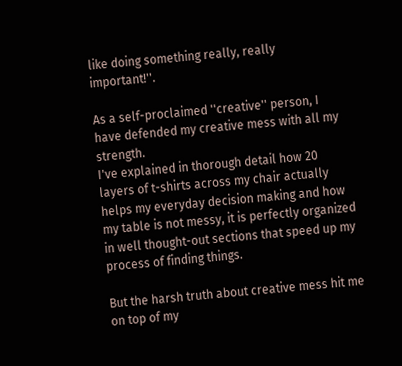like doing something really, really important!''.

As a self-proclaimed ''creative'' person, I have defended my creative mess with all my strength.
I've explained in thorough detail how 20 layers of t-shirts across my chair actually helps my everyday decision making and how my table is not messy, it is perfectly organized in well thought-out sections that speed up my process of finding things.

But the harsh truth about creative mess hit me on top of my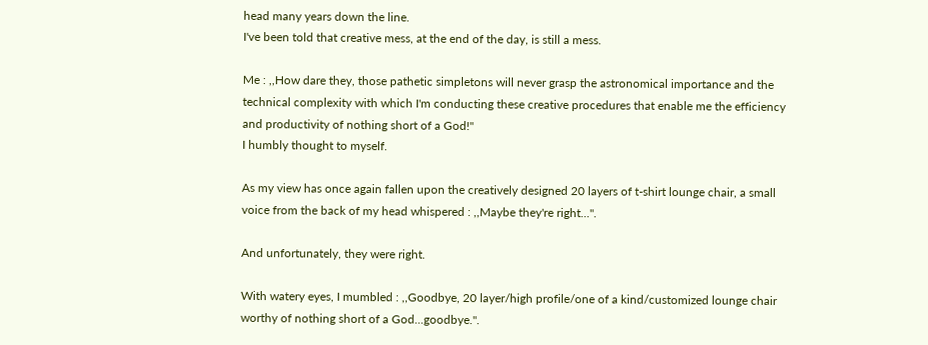head many years down the line.
I've been told that creative mess, at the end of the day, is still a mess.

Me : ,,How dare they, those pathetic simpletons will never grasp the astronomical importance and the technical complexity with which I'm conducting these creative procedures that enable me the efficiency and productivity of nothing short of a God!''
I humbly thought to myself.

As my view has once again fallen upon the creatively designed 20 layers of t-shirt lounge chair, a small voice from the back of my head whispered : ,,Maybe they're right...''.

And unfortunately, they were right.

With watery eyes, I mumbled : ,,Goodbye, 20 layer/high profile/one of a kind/customized lounge chair worthy of nothing short of a God...goodbye.''.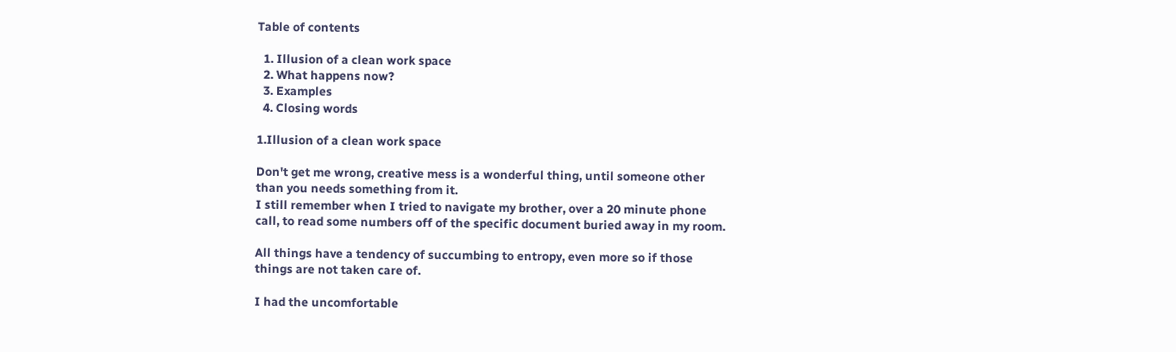Table of contents

  1. Illusion of a clean work space
  2. What happens now?
  3. Examples
  4. Closing words

1.Illusion of a clean work space

Don't get me wrong, creative mess is a wonderful thing, until someone other than you needs something from it.
I still remember when I tried to navigate my brother, over a 20 minute phone call, to read some numbers off of the specific document buried away in my room.

All things have a tendency of succumbing to entropy, even more so if those things are not taken care of.

I had the uncomfortable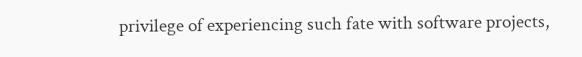privilege of experiencing such fate with software projects,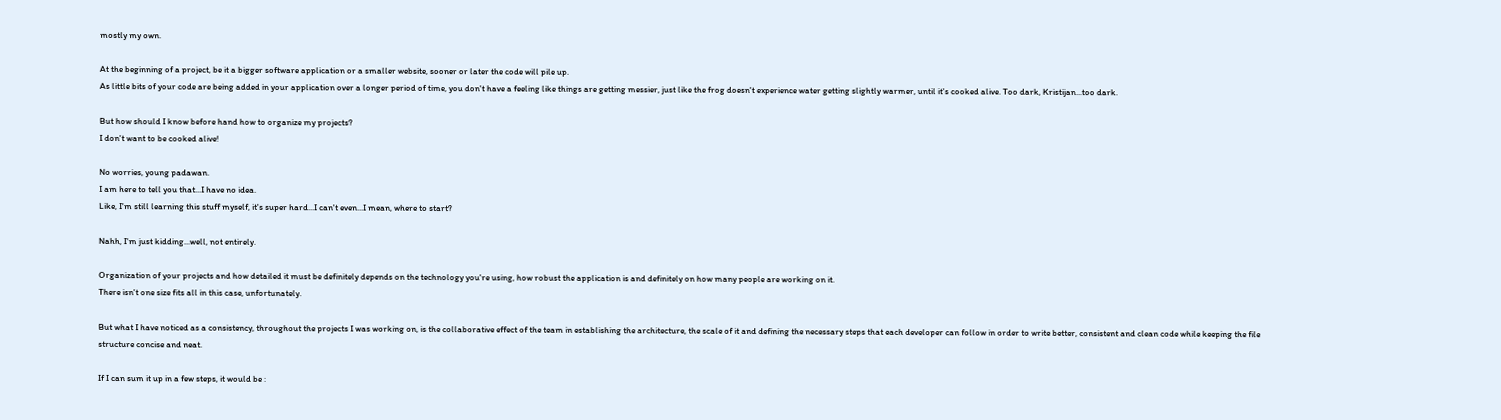mostly my own.

At the beginning of a project, be it a bigger software application or a smaller website, sooner or later the code will pile up.
As little bits of your code are being added in your application over a longer period of time, you don't have a feeling like things are getting messier, just like the frog doesn't experience water getting slightly warmer, until it's cooked alive. Too dark, Kristijan...too dark.

But how should I know before hand how to organize my projects?
I don't want to be cooked alive!

No worries, young padawan.
I am here to tell you that...I have no idea.
Like, I'm still learning this stuff myself, it's super hard...I can't even...I mean, where to start?

Nahh, I'm just kidding...well, not entirely.

Organization of your projects and how detailed it must be definitely depends on the technology you're using, how robust the application is and definitely on how many people are working on it.
There isn't one size fits all in this case, unfortunately.

But what I have noticed as a consistency, throughout the projects I was working on, is the collaborative effect of the team in establishing the architecture, the scale of it and defining the necessary steps that each developer can follow in order to write better, consistent and clean code while keeping the file structure concise and neat.

If I can sum it up in a few steps, it would be :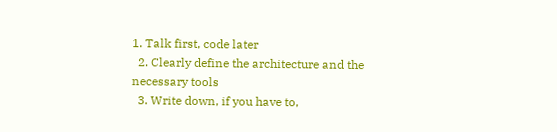1. Talk first, code later
  2. Clearly define the architecture and the necessary tools
  3. Write down, if you have to,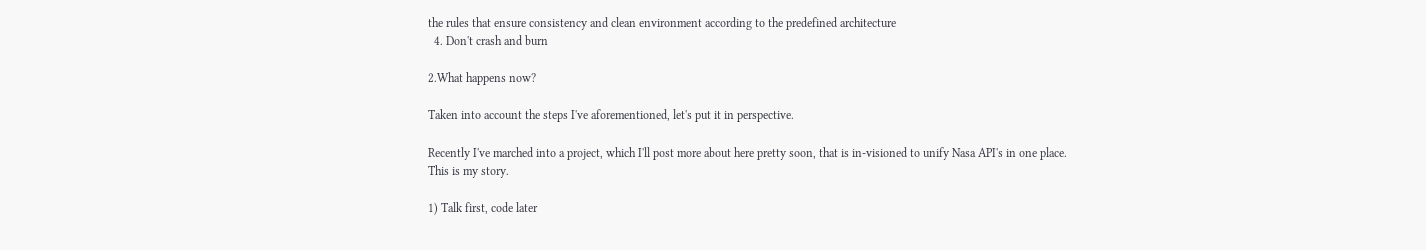the rules that ensure consistency and clean environment according to the predefined architecture
  4. Don't crash and burn

2.What happens now?

Taken into account the steps I've aforementioned, let's put it in perspective.

Recently I've marched into a project, which I'll post more about here pretty soon, that is in-visioned to unify Nasa API's in one place.
This is my story.

1) Talk first, code later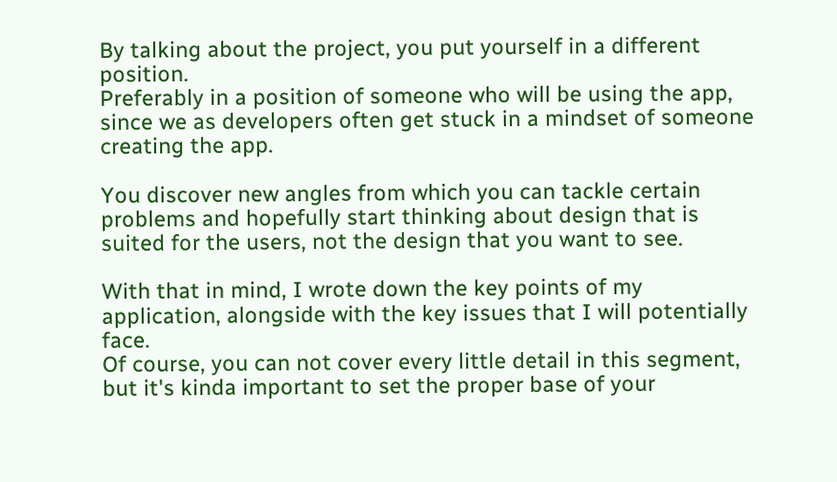By talking about the project, you put yourself in a different position.
Preferably in a position of someone who will be using the app, since we as developers often get stuck in a mindset of someone creating the app.

You discover new angles from which you can tackle certain problems and hopefully start thinking about design that is suited for the users, not the design that you want to see.

With that in mind, I wrote down the key points of my application, alongside with the key issues that I will potentially face.
Of course, you can not cover every little detail in this segment, but it's kinda important to set the proper base of your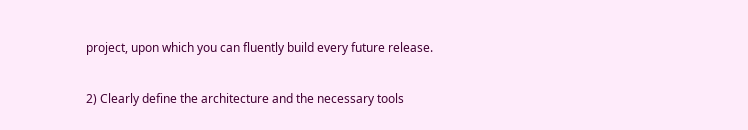project, upon which you can fluently build every future release.

2) Clearly define the architecture and the necessary tools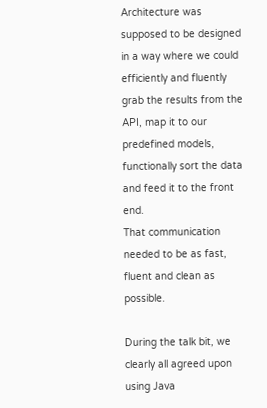Architecture was supposed to be designed in a way where we could efficiently and fluently grab the results from the API, map it to our predefined models, functionally sort the data and feed it to the front end.
That communication needed to be as fast, fluent and clean as possible.

During the talk bit, we clearly all agreed upon using Java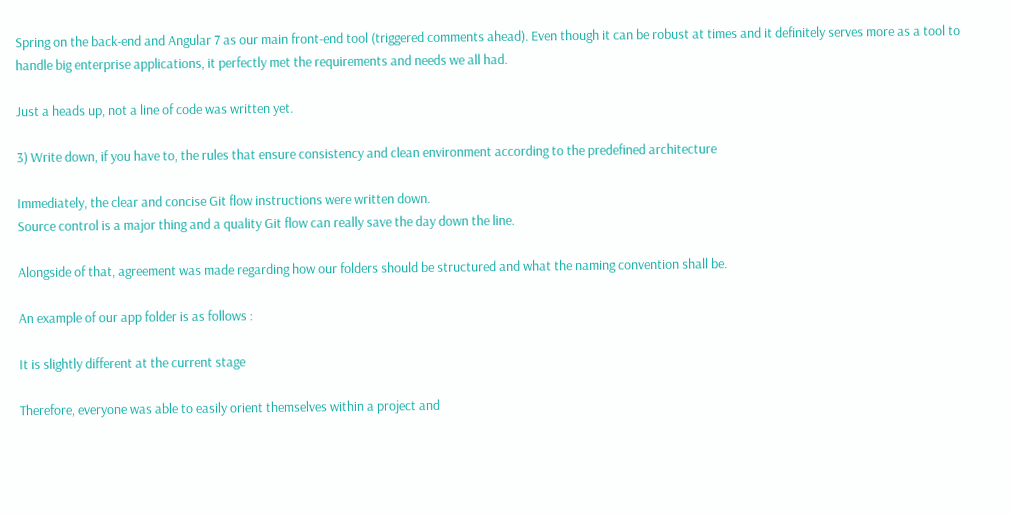Spring on the back-end and Angular 7 as our main front-end tool (triggered comments ahead). Even though it can be robust at times and it definitely serves more as a tool to handle big enterprise applications, it perfectly met the requirements and needs we all had.

Just a heads up, not a line of code was written yet.

3) Write down, if you have to, the rules that ensure consistency and clean environment according to the predefined architecture

Immediately, the clear and concise Git flow instructions were written down.
Source control is a major thing and a quality Git flow can really save the day down the line.

Alongside of that, agreement was made regarding how our folders should be structured and what the naming convention shall be.

An example of our app folder is as follows :

It is slightly different at the current stage

Therefore, everyone was able to easily orient themselves within a project and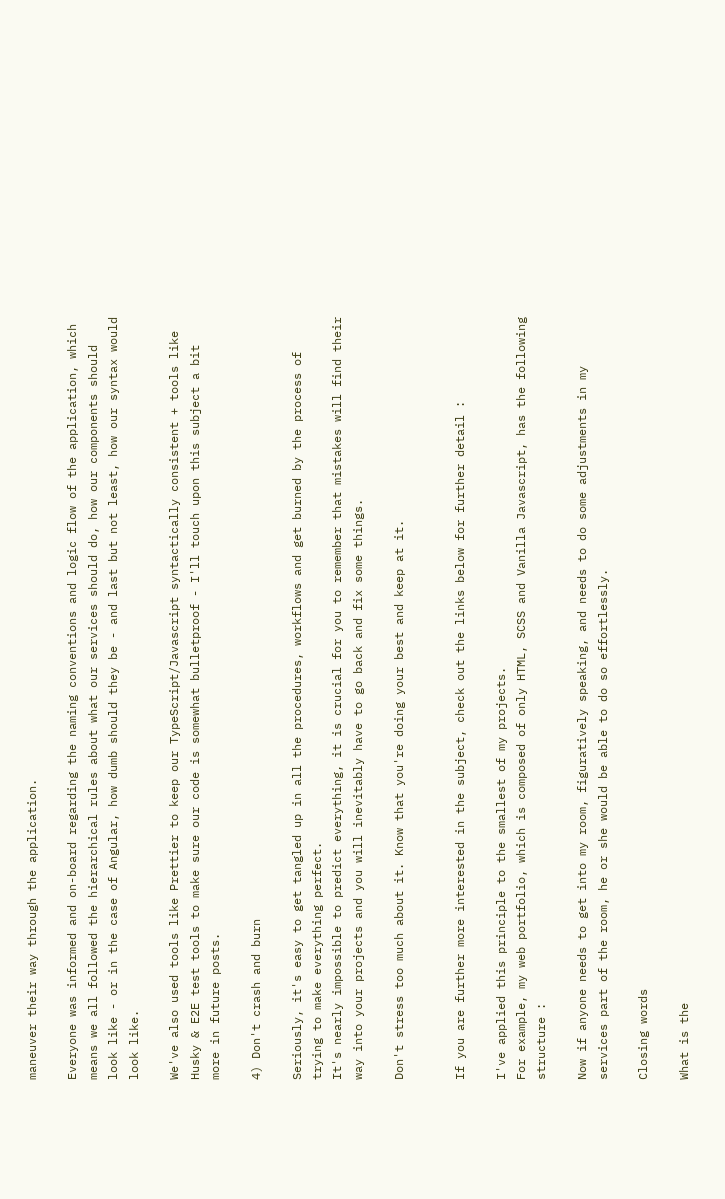maneuver their way through the application.

Everyone was informed and on-board regarding the naming conventions and logic flow of the application, which means we all followed the hierarchical rules about what our services should do, how our components should look like - or in the case of Angular, how dumb should they be - and last but not least, how our syntax would look like.

We've also used tools like Prettier to keep our TypeScript/Javascript syntactically consistent + tools like Husky & E2E test tools to make sure our code is somewhat bulletproof - I'll touch upon this subject a bit more in future posts.

4) Don't crash and burn

Seriously, it's easy to get tangled up in all the procedures, workflows and get burned by the process of trying to make everything perfect.
It's nearly impossible to predict everything, it is crucial for you to remember that mistakes will find their way into your projects and you will inevitably have to go back and fix some things.

Don't stress too much about it. Know that you're doing your best and keep at it.


If you are further more interested in the subject, check out the links below for further detail :

I've applied this principle to the smallest of my projects.
For example, my web portfolio, which is composed of only HTML, SCSS and Vanilla Javascript, has the following structure :

Now if anyone needs to get into my room, figuratively speaking, and needs to do some adjustments in my services part of the room, he or she would be able to do so effortlessly.

Closing words

What is the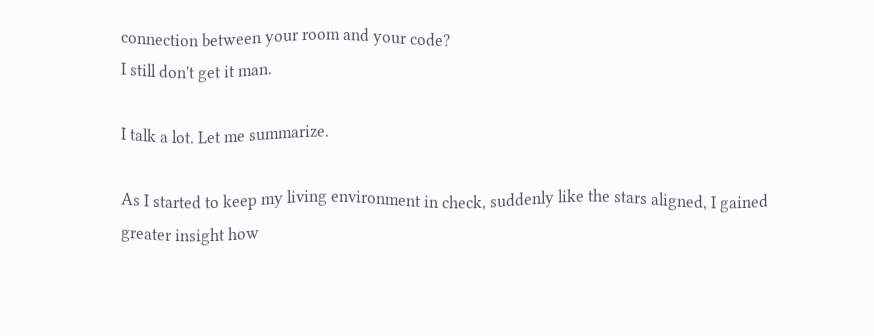connection between your room and your code?
I still don't get it man.

I talk a lot. Let me summarize.

As I started to keep my living environment in check, suddenly like the stars aligned, I gained greater insight how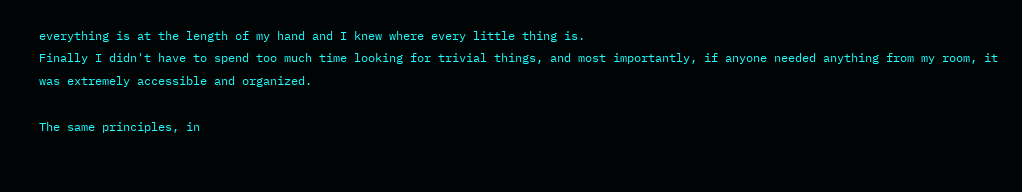everything is at the length of my hand and I knew where every little thing is.
Finally I didn't have to spend too much time looking for trivial things, and most importantly, if anyone needed anything from my room, it was extremely accessible and organized.

The same principles, in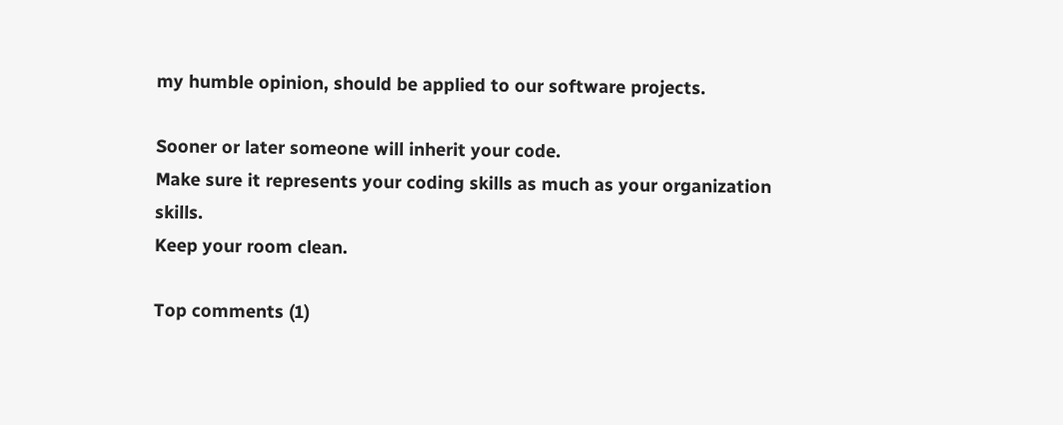my humble opinion, should be applied to our software projects.

Sooner or later someone will inherit your code.
Make sure it represents your coding skills as much as your organization skills.
Keep your room clean.

Top comments (1)